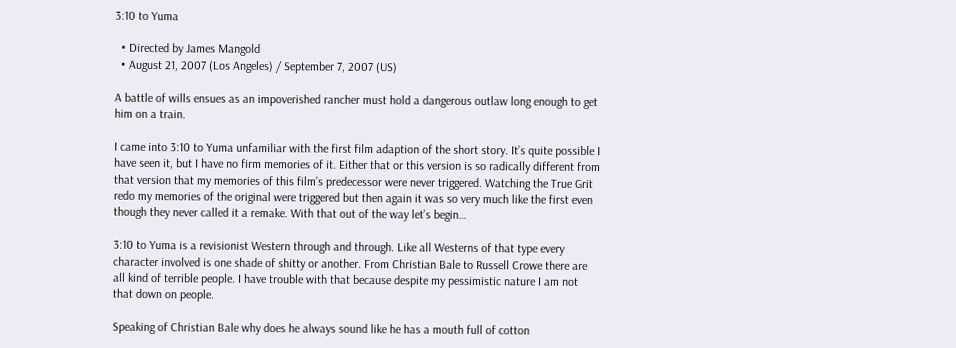3:10 to Yuma

  • Directed by James Mangold
  • August 21, 2007 (Los Angeles) / September 7, 2007 (US)

A battle of wills ensues as an impoverished rancher must hold a dangerous outlaw long enough to get him on a train.

I came into 3:10 to Yuma unfamiliar with the first film adaption of the short story. It’s quite possible I have seen it, but I have no firm memories of it. Either that or this version is so radically different from that version that my memories of this film’s predecessor were never triggered. Watching the True Grit redo my memories of the original were triggered but then again it was so very much like the first even though they never called it a remake. With that out of the way let’s begin…

3:10 to Yuma is a revisionist Western through and through. Like all Westerns of that type every character involved is one shade of shitty or another. From Christian Bale to Russell Crowe there are all kind of terrible people. I have trouble with that because despite my pessimistic nature I am not that down on people.

Speaking of Christian Bale why does he always sound like he has a mouth full of cotton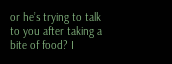or he’s trying to talk to you after taking a bite of food? I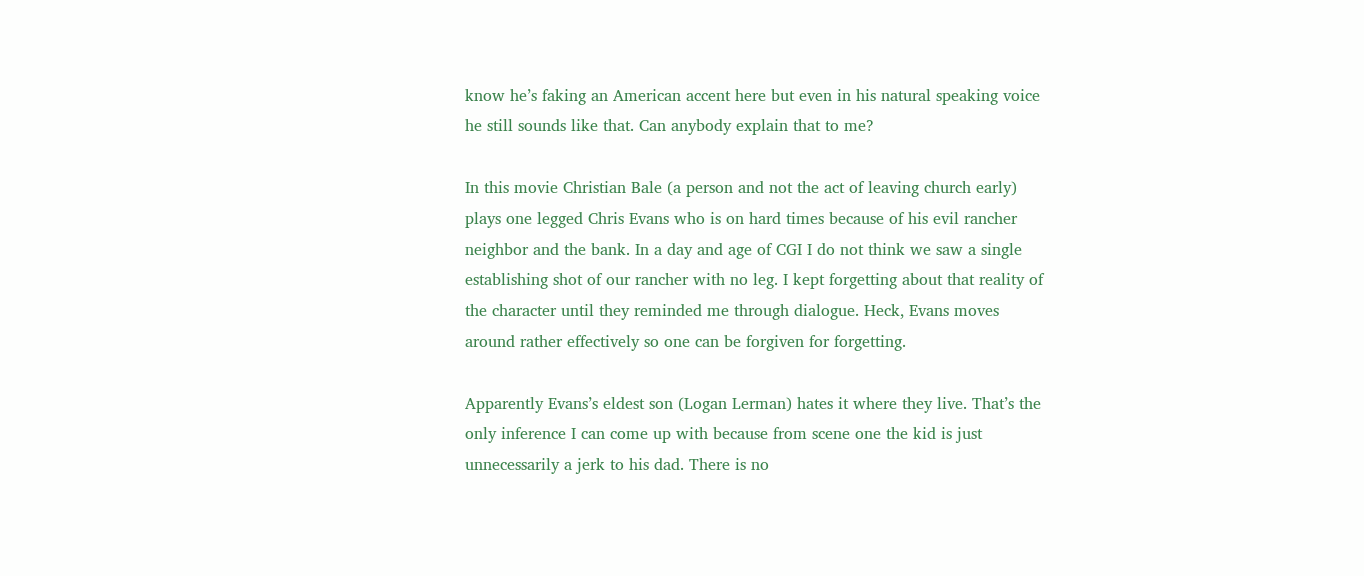know he’s faking an American accent here but even in his natural speaking voice he still sounds like that. Can anybody explain that to me?

In this movie Christian Bale (a person and not the act of leaving church early) plays one legged Chris Evans who is on hard times because of his evil rancher neighbor and the bank. In a day and age of CGI I do not think we saw a single establishing shot of our rancher with no leg. I kept forgetting about that reality of the character until they reminded me through dialogue. Heck, Evans moves around rather effectively so one can be forgiven for forgetting.

Apparently Evans’s eldest son (Logan Lerman) hates it where they live. That’s the only inference I can come up with because from scene one the kid is just unnecessarily a jerk to his dad. There is no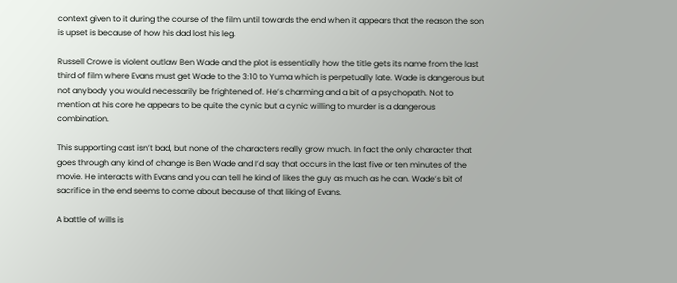context given to it during the course of the film until towards the end when it appears that the reason the son is upset is because of how his dad lost his leg.

Russell Crowe is violent outlaw Ben Wade and the plot is essentially how the title gets its name from the last third of film where Evans must get Wade to the 3:10 to Yuma which is perpetually late. Wade is dangerous but not anybody you would necessarily be frightened of. He’s charming and a bit of a psychopath. Not to mention at his core he appears to be quite the cynic but a cynic willing to murder is a dangerous combination.

This supporting cast isn’t bad, but none of the characters really grow much. In fact the only character that goes through any kind of change is Ben Wade and I’d say that occurs in the last five or ten minutes of the movie. He interacts with Evans and you can tell he kind of likes the guy as much as he can. Wade’s bit of sacrifice in the end seems to come about because of that liking of Evans.

A battle of wills is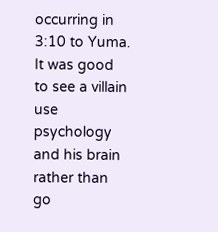occurring in 3:10 to Yuma. It was good to see a villain use psychology and his brain rather than go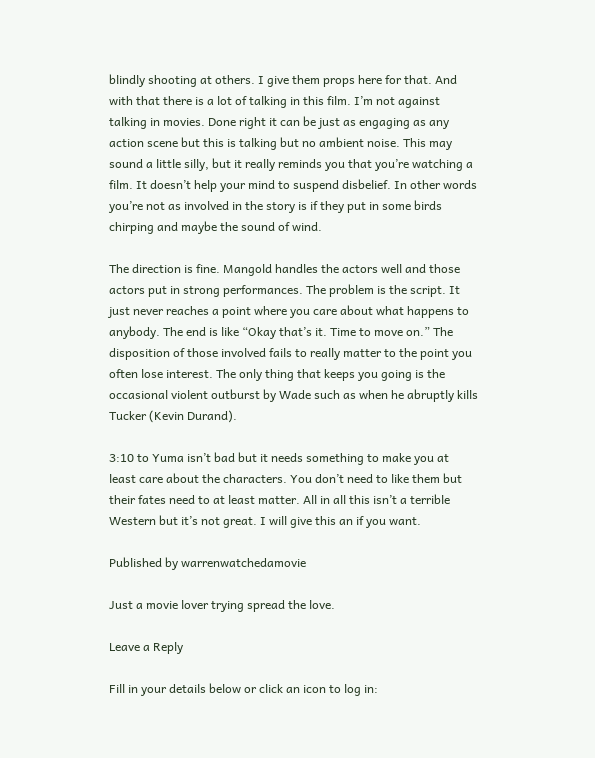blindly shooting at others. I give them props here for that. And with that there is a lot of talking in this film. I’m not against talking in movies. Done right it can be just as engaging as any action scene but this is talking but no ambient noise. This may sound a little silly, but it really reminds you that you’re watching a film. It doesn’t help your mind to suspend disbelief. In other words you’re not as involved in the story is if they put in some birds chirping and maybe the sound of wind.

The direction is fine. Mangold handles the actors well and those actors put in strong performances. The problem is the script. It just never reaches a point where you care about what happens to anybody. The end is like “Okay that’s it. Time to move on.” The disposition of those involved fails to really matter to the point you often lose interest. The only thing that keeps you going is the occasional violent outburst by Wade such as when he abruptly kills Tucker (Kevin Durand).

3:10 to Yuma isn’t bad but it needs something to make you at least care about the characters. You don’t need to like them but their fates need to at least matter. All in all this isn’t a terrible Western but it’s not great. I will give this an if you want.

Published by warrenwatchedamovie

Just a movie lover trying spread the love.

Leave a Reply

Fill in your details below or click an icon to log in: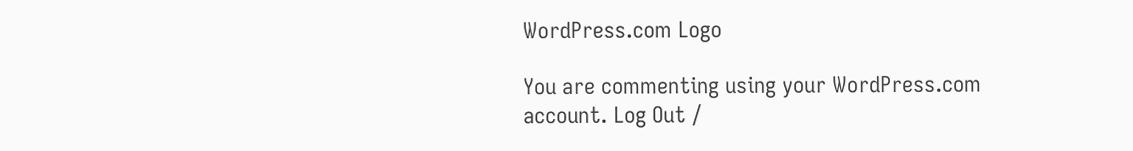WordPress.com Logo

You are commenting using your WordPress.com account. Log Out /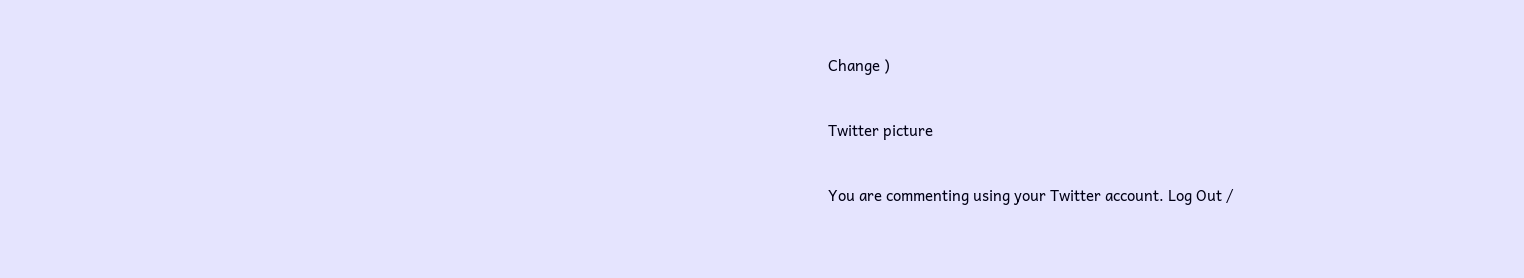Change )

Twitter picture

You are commenting using your Twitter account. Log Out /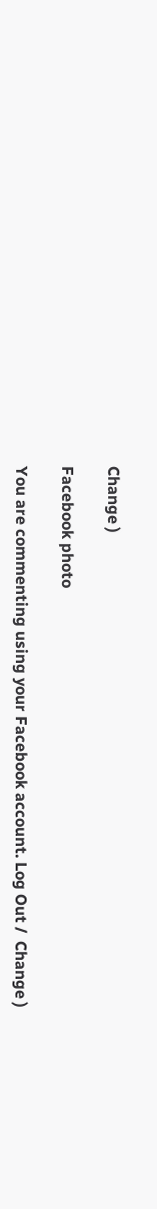Change )

Facebook photo

You are commenting using your Facebook account. Log Out /  Change )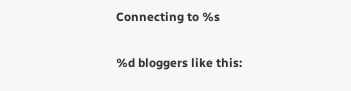Connecting to %s

%d bloggers like this: